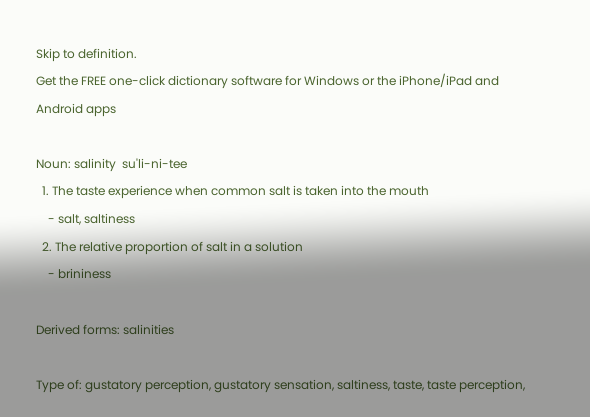Skip to definition.
Get the FREE one-click dictionary software for Windows or the iPhone/iPad and Android apps

Noun: salinity  su'li-ni-tee
  1. The taste experience when common salt is taken into the mouth
    - salt, saltiness
  2. The relative proportion of salt in a solution
    - brininess

Derived forms: salinities

Type of: gustatory perception, gustatory sensation, saltiness, taste, taste perception,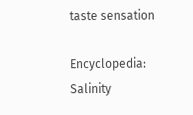taste sensation

Encyclopedia: Salinity